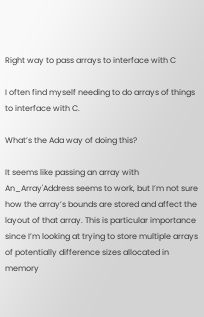Right way to pass arrays to interface with C

I often find myself needing to do arrays of things to interface with C.

What’s the Ada way of doing this?

It seems like passing an array with An_Array'Address seems to work, but I’m not sure how the array’s bounds are stored and affect the layout of that array. This is particular importance since I’m looking at trying to store multiple arrays of potentially difference sizes allocated in memory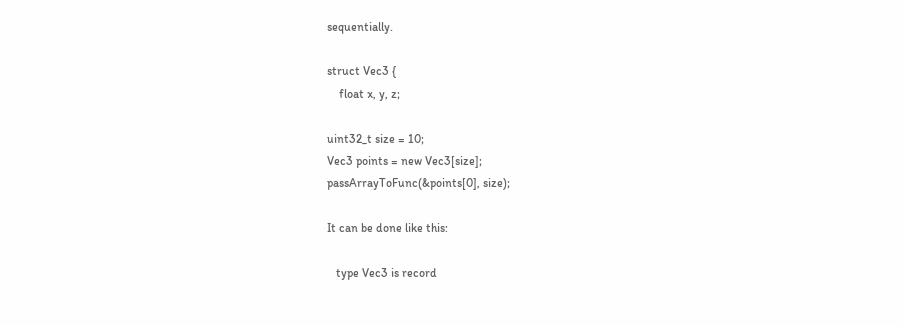sequentially.

struct Vec3 {
    float x, y, z;

uint32_t size = 10;
Vec3 points = new Vec3[size];
passArrayToFunc(&points[0], size);

It can be done like this:

   type Vec3 is record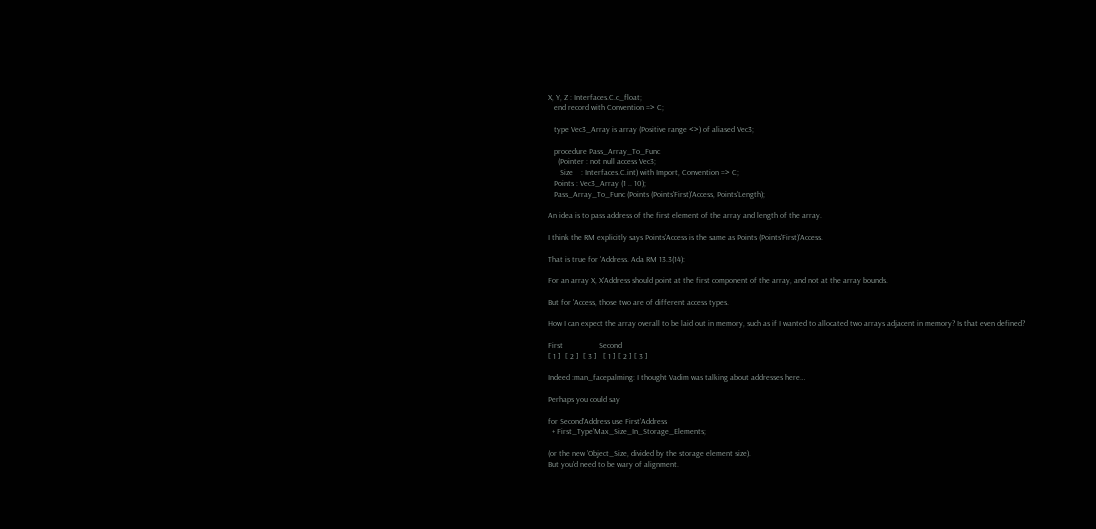X, Y, Z : Interfaces.C.c_float;
   end record with Convention => C;

   type Vec3_Array is array (Positive range <>) of aliased Vec3;

   procedure Pass_Array_To_Func
     (Pointer : not null access Vec3;
      Size    : Interfaces.C.int) with Import, Convention => C;
   Points : Vec3_Array (1 .. 10);
   Pass_Array_To_Func (Points (Points'First)'Access, Points'Length);

An idea is to pass address of the first element of the array and length of the array.

I think the RM explicitly says Points'Access is the same as Points (Points'First)'Access.

That is true for 'Address. Ada RM 13.3(14):

For an array X, X’Address should point at the first component of the array, and not at the array bounds.

But for 'Access, those two are of different access types.

How I can expect the array overall to be laid out in memory, such as if I wanted to allocated two arrays adjacent in memory? Is that even defined?

First                  Second
[ 1 ]  [ 2 ]  [ 3 ]   [ 1 ] [ 2 ] [ 3 ]

Indeed :man_facepalming: I thought Vadim was talking about addresses here…

Perhaps you could say

for Second’Address use First’Address
  + First_Type’Max_Size_In_Storage_Elements;

(or the new ’Object_Size, divided by the storage element size).
But you’d need to be wary of alignment.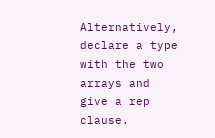Alternatively, declare a type with the two arrays and give a rep clause.